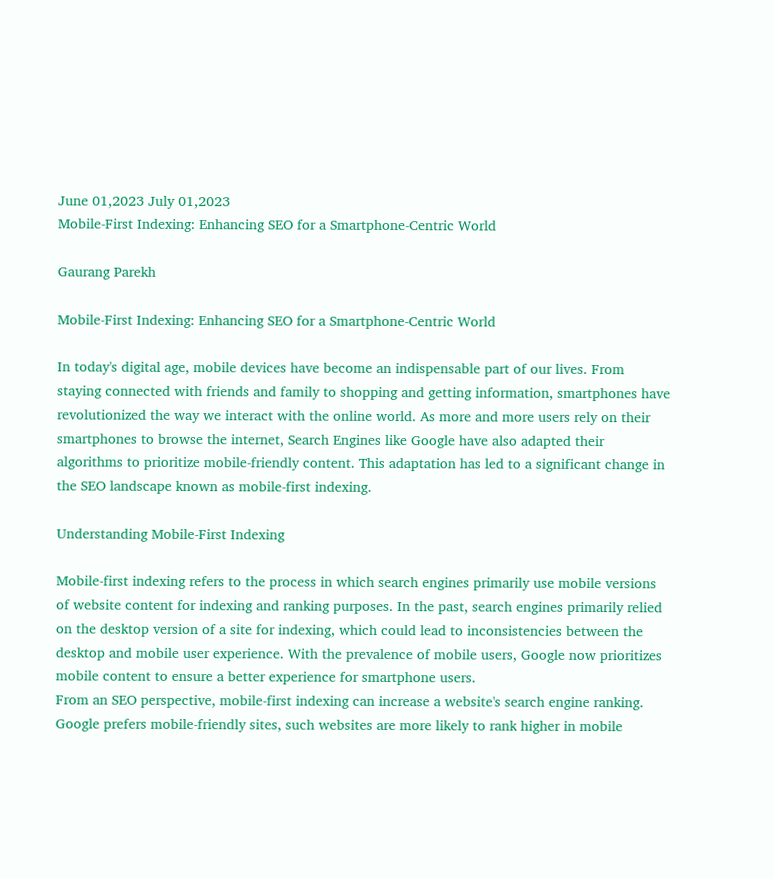June 01,2023 July 01,2023
Mobile-First Indexing: Enhancing SEO for a Smartphone-Centric World

Gaurang Parekh

Mobile-First Indexing: Enhancing SEO for a Smartphone-Centric World

In today's digital age, mobile devices have become an indispensable part of our lives. From staying connected with friends and family to shopping and getting information, smartphones have revolutionized the way we interact with the online world. As more and more users rely on their smartphones to browse the internet, Search Engines like Google have also adapted their algorithms to prioritize mobile-friendly content. This adaptation has led to a significant change in the SEO landscape known as mobile-first indexing.

Understanding Mobile-First Indexing

Mobile-first indexing refers to the process in which search engines primarily use mobile versions of website content for indexing and ranking purposes. In the past, search engines primarily relied on the desktop version of a site for indexing, which could lead to inconsistencies between the desktop and mobile user experience. With the prevalence of mobile users, Google now prioritizes mobile content to ensure a better experience for smartphone users.
From an SEO perspective, mobile-first indexing can increase a website's search engine ranking. Google prefers mobile-friendly sites, such websites are more likely to rank higher in mobile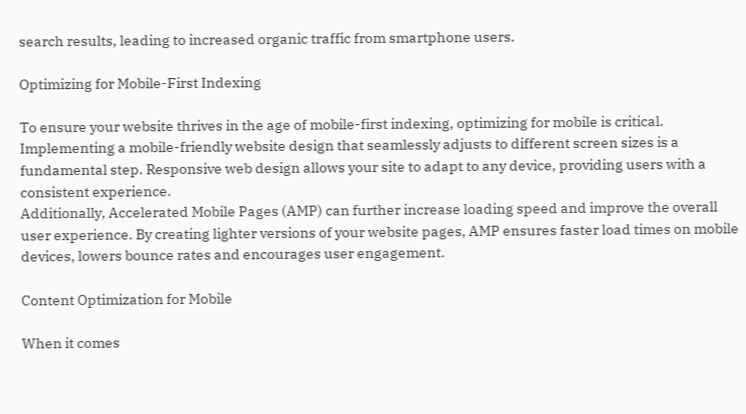search results, leading to increased organic traffic from smartphone users.

Optimizing for Mobile-First Indexing

To ensure your website thrives in the age of mobile-first indexing, optimizing for mobile is critical. Implementing a mobile-friendly website design that seamlessly adjusts to different screen sizes is a fundamental step. Responsive web design allows your site to adapt to any device, providing users with a consistent experience.
Additionally, Accelerated Mobile Pages (AMP) can further increase loading speed and improve the overall user experience. By creating lighter versions of your website pages, AMP ensures faster load times on mobile devices, lowers bounce rates and encourages user engagement.

Content Optimization for Mobile

When it comes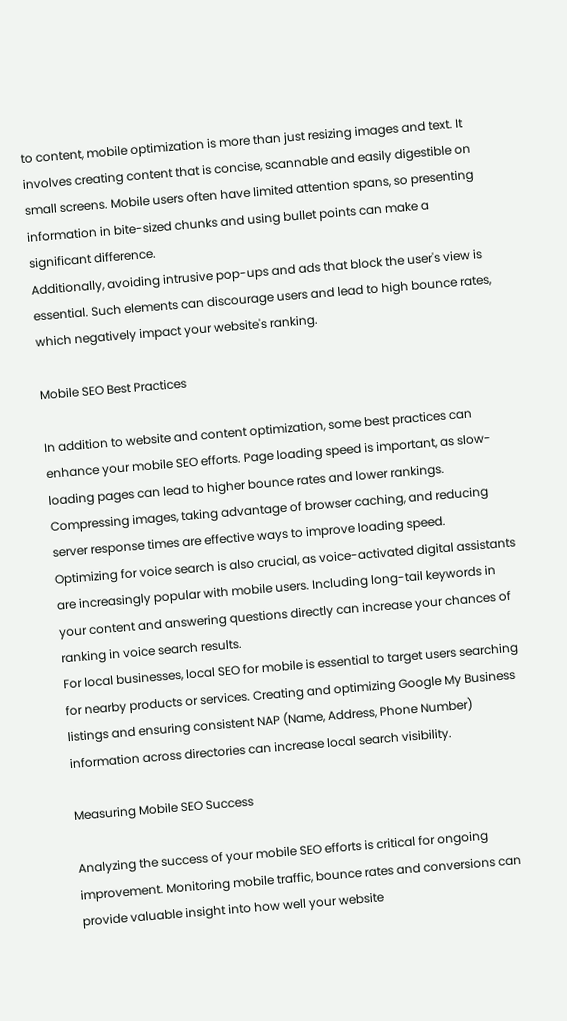to content, mobile optimization is more than just resizing images and text. It involves creating content that is concise, scannable and easily digestible on small screens. Mobile users often have limited attention spans, so presenting information in bite-sized chunks and using bullet points can make a significant difference.
Additionally, avoiding intrusive pop-ups and ads that block the user's view is essential. Such elements can discourage users and lead to high bounce rates, which negatively impact your website's ranking.

Mobile SEO Best Practices

In addition to website and content optimization, some best practices can enhance your mobile SEO efforts. Page loading speed is important, as slow-loading pages can lead to higher bounce rates and lower rankings. Compressing images, taking advantage of browser caching, and reducing server response times are effective ways to improve loading speed.
Optimizing for voice search is also crucial, as voice-activated digital assistants are increasingly popular with mobile users. Including long-tail keywords in your content and answering questions directly can increase your chances of ranking in voice search results.
For local businesses, local SEO for mobile is essential to target users searching for nearby products or services. Creating and optimizing Google My Business listings and ensuring consistent NAP (Name, Address, Phone Number) information across directories can increase local search visibility.

Measuring Mobile SEO Success

Analyzing the success of your mobile SEO efforts is critical for ongoing improvement. Monitoring mobile traffic, bounce rates and conversions can provide valuable insight into how well your website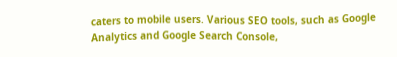caters to mobile users. Various SEO tools, such as Google Analytics and Google Search Console,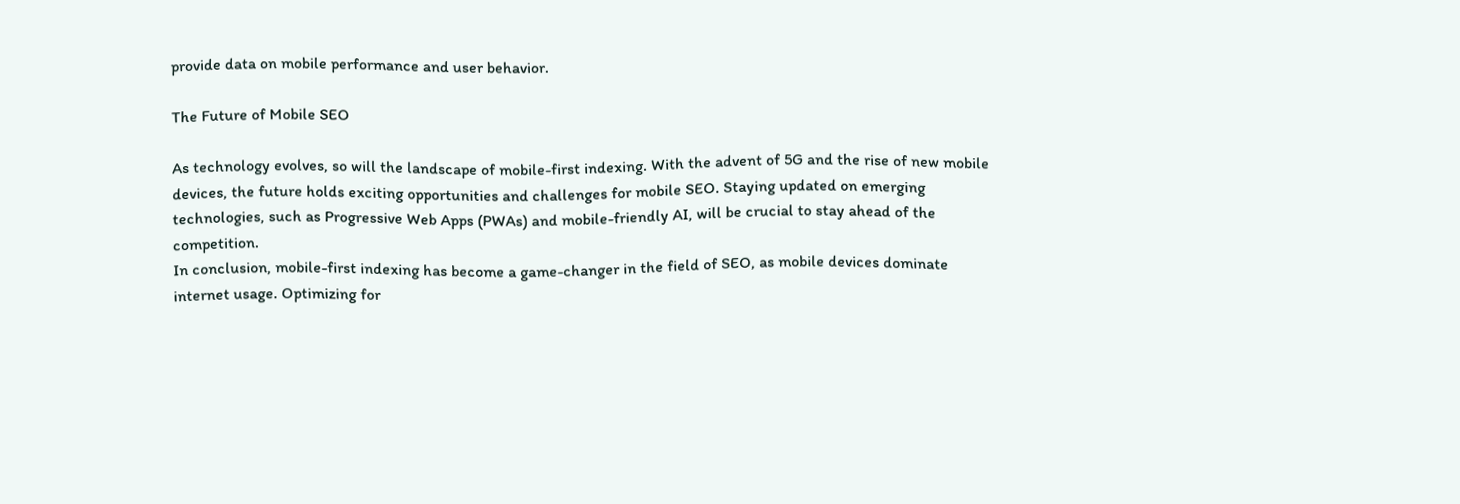provide data on mobile performance and user behavior.

The Future of Mobile SEO

As technology evolves, so will the landscape of mobile-first indexing. With the advent of 5G and the rise of new mobile devices, the future holds exciting opportunities and challenges for mobile SEO. Staying updated on emerging technologies, such as Progressive Web Apps (PWAs) and mobile-friendly AI, will be crucial to stay ahead of the competition.
In conclusion, mobile-first indexing has become a game-changer in the field of SEO, as mobile devices dominate internet usage. Optimizing for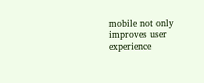mobile not only improves user experience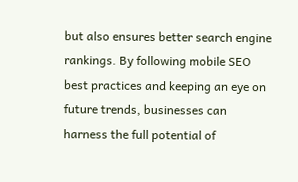but also ensures better search engine rankings. By following mobile SEO best practices and keeping an eye on future trends, businesses can harness the full potential of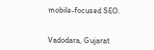mobile-focused SEO.


Vadodara, Gujarat